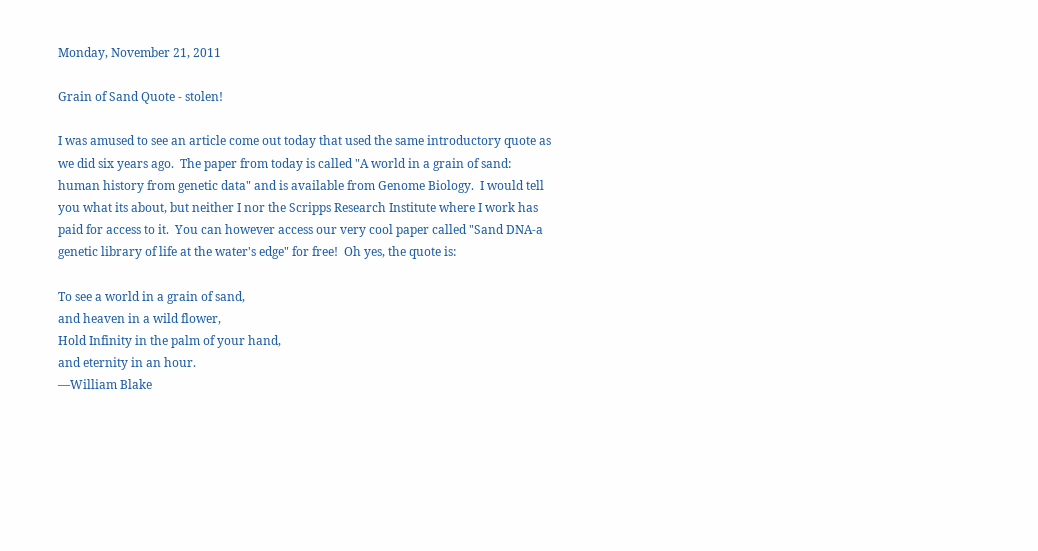Monday, November 21, 2011

Grain of Sand Quote - stolen!

I was amused to see an article come out today that used the same introductory quote as we did six years ago.  The paper from today is called "A world in a grain of sand: human history from genetic data" and is available from Genome Biology.  I would tell you what its about, but neither I nor the Scripps Research Institute where I work has paid for access to it.  You can however access our very cool paper called "Sand DNA-a genetic library of life at the water's edge" for free!  Oh yes, the quote is:

To see a world in a grain of sand,
and heaven in a wild flower,
Hold Infinity in the palm of your hand,
and eternity in an hour.
—William Blake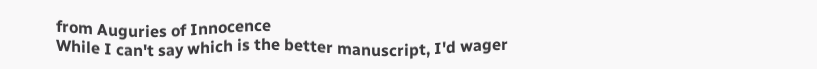from Auguries of Innocence
While I can't say which is the better manuscript, I'd wager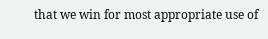that we win for most appropriate use of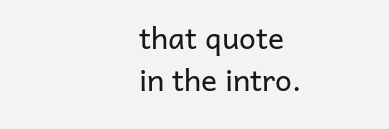that quote in the intro.